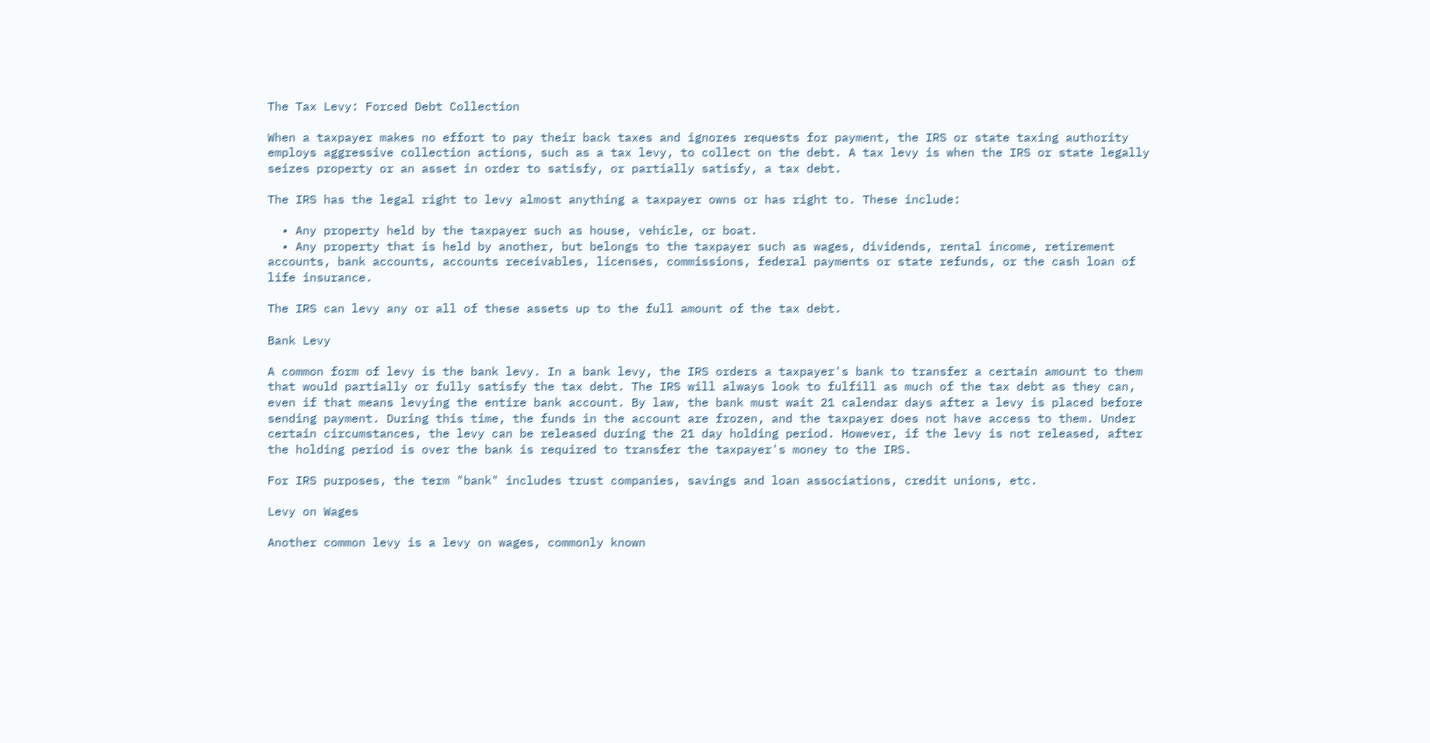The Tax Levy: Forced Debt Collection

When a taxpayer makes no effort to pay their back taxes and ignores requests for payment, the IRS or state taxing authority employs aggressive collection actions, such as a tax levy, to collect on the debt. A tax levy is when the IRS or state legally seizes property or an asset in order to satisfy, or partially satisfy, a tax debt.

The IRS has the legal right to levy almost anything a taxpayer owns or has right to. These include:

  • Any property held by the taxpayer such as house, vehicle, or boat.
  • Any property that is held by another, but belongs to the taxpayer such as wages, dividends, rental income, retirement accounts, bank accounts, accounts receivables, licenses, commissions, federal payments or state refunds, or the cash loan of life insurance.

The IRS can levy any or all of these assets up to the full amount of the tax debt.

Bank Levy

A common form of levy is the bank levy. In a bank levy, the IRS orders a taxpayer's bank to transfer a certain amount to them that would partially or fully satisfy the tax debt. The IRS will always look to fulfill as much of the tax debt as they can, even if that means levying the entire bank account. By law, the bank must wait 21 calendar days after a levy is placed before sending payment. During this time, the funds in the account are frozen, and the taxpayer does not have access to them. Under certain circumstances, the levy can be released during the 21 day holding period. However, if the levy is not released, after the holding period is over the bank is required to transfer the taxpayer's money to the IRS.

For IRS purposes, the term "bank" includes trust companies, savings and loan associations, credit unions, etc.

Levy on Wages

Another common levy is a levy on wages, commonly known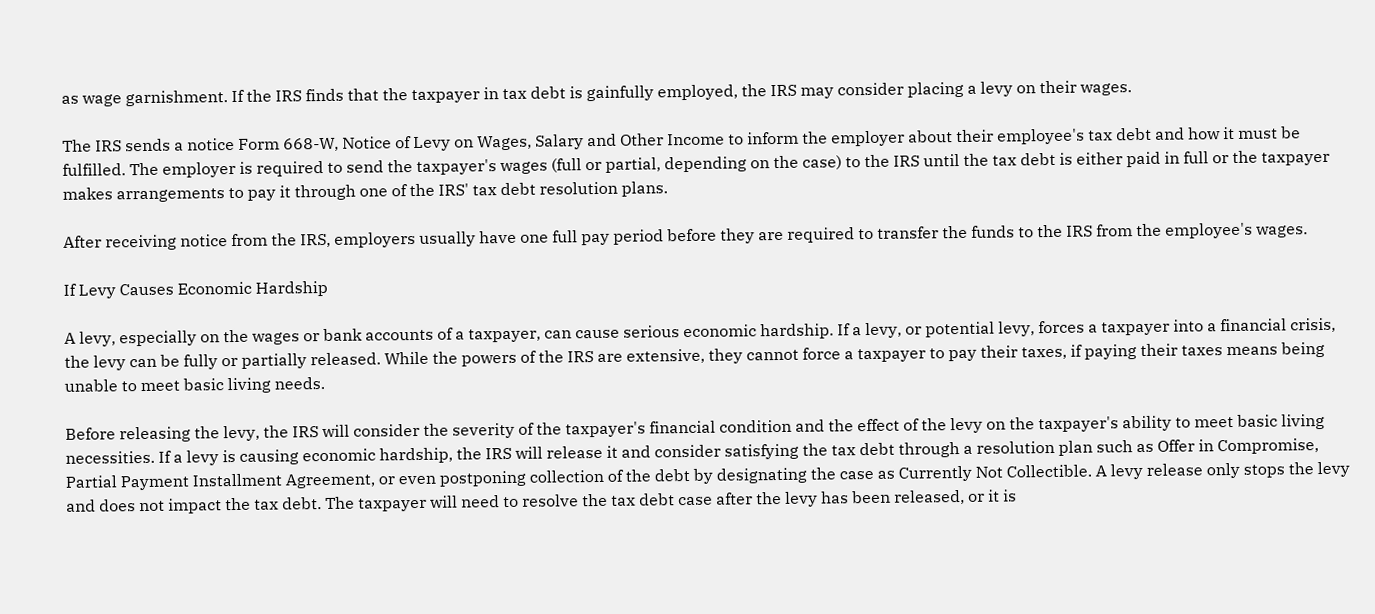as wage garnishment. If the IRS finds that the taxpayer in tax debt is gainfully employed, the IRS may consider placing a levy on their wages.

The IRS sends a notice Form 668-W, Notice of Levy on Wages, Salary and Other Income to inform the employer about their employee's tax debt and how it must be fulfilled. The employer is required to send the taxpayer's wages (full or partial, depending on the case) to the IRS until the tax debt is either paid in full or the taxpayer makes arrangements to pay it through one of the IRS' tax debt resolution plans.

After receiving notice from the IRS, employers usually have one full pay period before they are required to transfer the funds to the IRS from the employee's wages.

If Levy Causes Economic Hardship

A levy, especially on the wages or bank accounts of a taxpayer, can cause serious economic hardship. If a levy, or potential levy, forces a taxpayer into a financial crisis, the levy can be fully or partially released. While the powers of the IRS are extensive, they cannot force a taxpayer to pay their taxes, if paying their taxes means being unable to meet basic living needs.

Before releasing the levy, the IRS will consider the severity of the taxpayer's financial condition and the effect of the levy on the taxpayer's ability to meet basic living necessities. If a levy is causing economic hardship, the IRS will release it and consider satisfying the tax debt through a resolution plan such as Offer in Compromise, Partial Payment Installment Agreement, or even postponing collection of the debt by designating the case as Currently Not Collectible. A levy release only stops the levy and does not impact the tax debt. The taxpayer will need to resolve the tax debt case after the levy has been released, or it is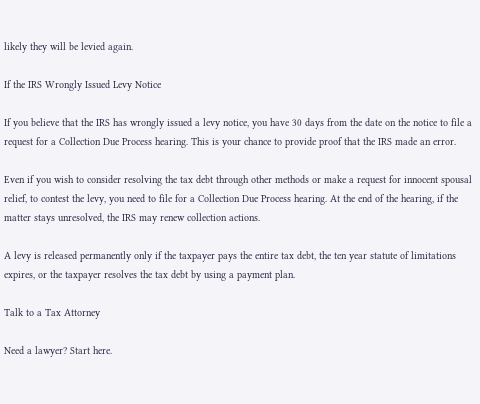likely they will be levied again.

If the IRS Wrongly Issued Levy Notice

If you believe that the IRS has wrongly issued a levy notice, you have 30 days from the date on the notice to file a request for a Collection Due Process hearing. This is your chance to provide proof that the IRS made an error.

Even if you wish to consider resolving the tax debt through other methods or make a request for innocent spousal relief, to contest the levy, you need to file for a Collection Due Process hearing. At the end of the hearing, if the matter stays unresolved, the IRS may renew collection actions.

A levy is released permanently only if the taxpayer pays the entire tax debt, the ten year statute of limitations expires, or the taxpayer resolves the tax debt by using a payment plan.

Talk to a Tax Attorney

Need a lawyer? Start here.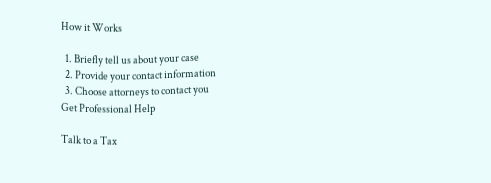How it Works

  1. Briefly tell us about your case
  2. Provide your contact information
  3. Choose attorneys to contact you
Get Professional Help

Talk to a Tax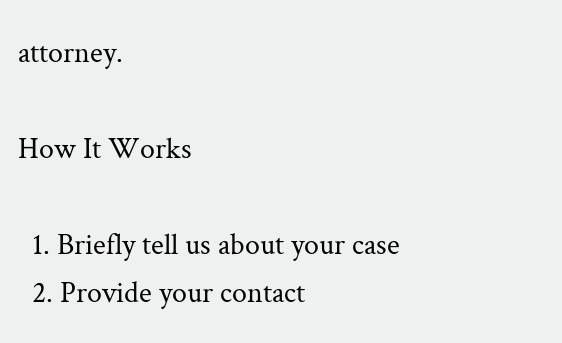attorney.

How It Works

  1. Briefly tell us about your case
  2. Provide your contact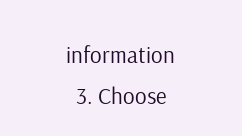information
  3. Choose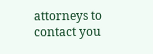attorneys to contact you